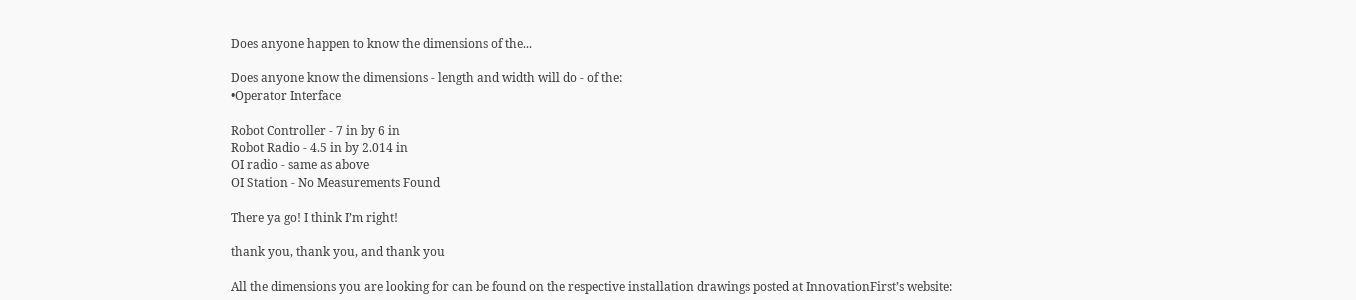Does anyone happen to know the dimensions of the...

Does anyone know the dimensions - length and width will do - of the:
•Operator Interface

Robot Controller - 7 in by 6 in
Robot Radio - 4.5 in by 2.014 in
OI radio - same as above
OI Station - No Measurements Found

There ya go! I think I’m right!

thank you, thank you, and thank you

All the dimensions you are looking for can be found on the respective installation drawings posted at InnovationFirst’s website: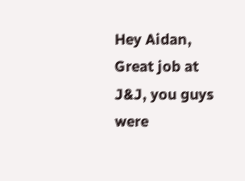Hey Aidan,
Great job at J&J, you guys were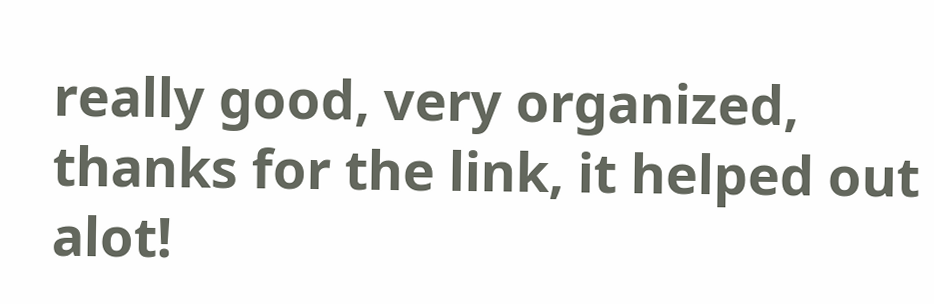really good, very organized, thanks for the link, it helped out alot!